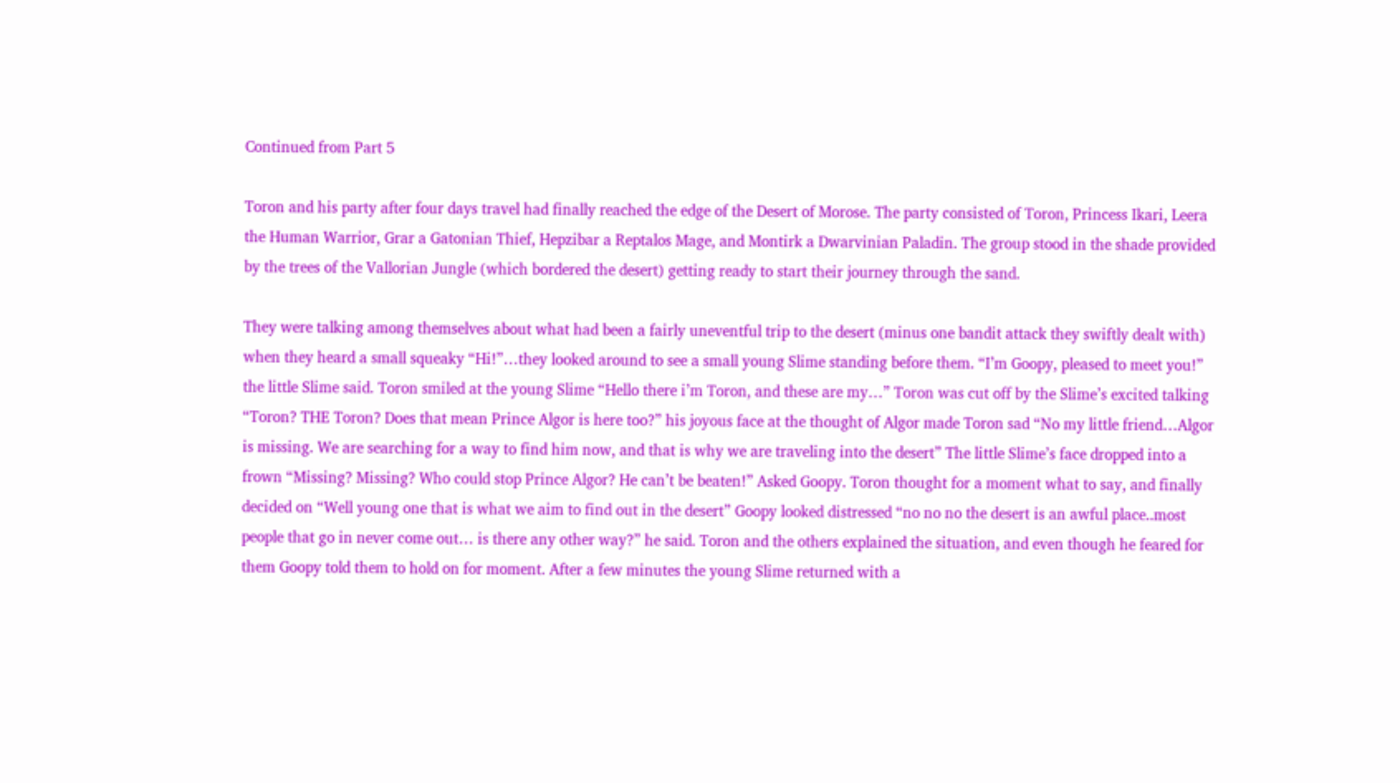Continued from Part 5

Toron and his party after four days travel had finally reached the edge of the Desert of Morose. The party consisted of Toron, Princess Ikari, Leera the Human Warrior, Grar a Gatonian Thief, Hepzibar a Reptalos Mage, and Montirk a Dwarvinian Paladin. The group stood in the shade provided by the trees of the Vallorian Jungle (which bordered the desert) getting ready to start their journey through the sand.

They were talking among themselves about what had been a fairly uneventful trip to the desert (minus one bandit attack they swiftly dealt with) when they heard a small squeaky “Hi!”…they looked around to see a small young Slime standing before them. “I’m Goopy, pleased to meet you!” the little Slime said. Toron smiled at the young Slime “Hello there i’m Toron, and these are my…” Toron was cut off by the Slime’s excited talking “Toron? THE Toron? Does that mean Prince Algor is here too?” his joyous face at the thought of Algor made Toron sad “No my little friend…Algor is missing. We are searching for a way to find him now, and that is why we are traveling into the desert” The little Slime’s face dropped into a frown “Missing? Missing? Who could stop Prince Algor? He can’t be beaten!” Asked Goopy. Toron thought for a moment what to say, and finally decided on “Well young one that is what we aim to find out in the desert” Goopy looked distressed “no no no the desert is an awful place..most people that go in never come out… is there any other way?” he said. Toron and the others explained the situation, and even though he feared for them Goopy told them to hold on for moment. After a few minutes the young Slime returned with a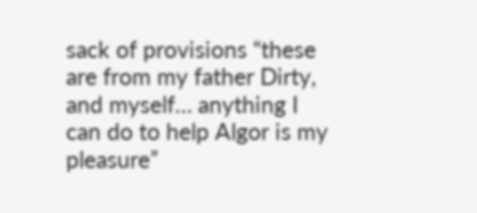sack of provisions “these are from my father Dirty, and myself… anything I can do to help Algor is my pleasure”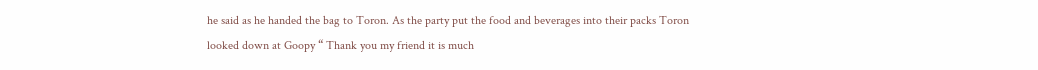he said as he handed the bag to Toron. As the party put the food and beverages into their packs Toron looked down at Goopy “ Thank you my friend it is much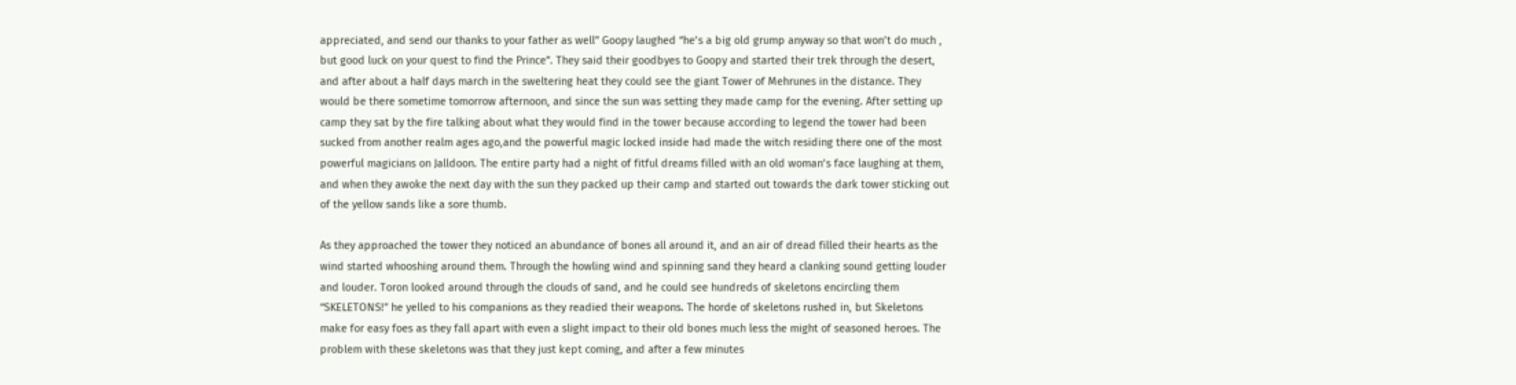appreciated, and send our thanks to your father as well” Goopy laughed “he’s a big old grump anyway so that won’t do much , but good luck on your quest to find the Prince”. They said their goodbyes to Goopy and started their trek through the desert, and after about a half days march in the sweltering heat they could see the giant Tower of Mehrunes in the distance. They would be there sometime tomorrow afternoon, and since the sun was setting they made camp for the evening. After setting up camp they sat by the fire talking about what they would find in the tower because according to legend the tower had been sucked from another realm ages ago,and the powerful magic locked inside had made the witch residing there one of the most powerful magicians on Jalldoon. The entire party had a night of fitful dreams filled with an old woman’s face laughing at them, and when they awoke the next day with the sun they packed up their camp and started out towards the dark tower sticking out of the yellow sands like a sore thumb.

As they approached the tower they noticed an abundance of bones all around it, and an air of dread filled their hearts as the wind started whooshing around them. Through the howling wind and spinning sand they heard a clanking sound getting louder and louder. Toron looked around through the clouds of sand, and he could see hundreds of skeletons encircling them “SKELETONS!” he yelled to his companions as they readied their weapons. The horde of skeletons rushed in, but Skeletons make for easy foes as they fall apart with even a slight impact to their old bones much less the might of seasoned heroes. The problem with these skeletons was that they just kept coming, and after a few minutes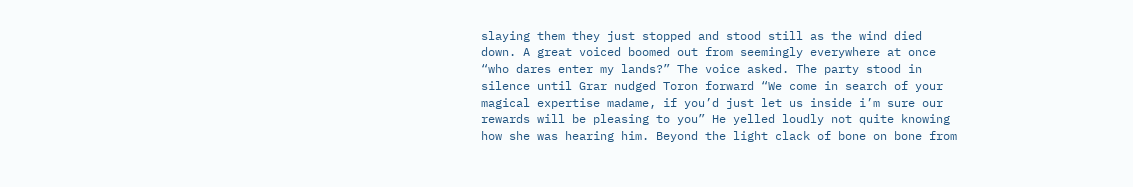slaying them they just stopped and stood still as the wind died down. A great voiced boomed out from seemingly everywhere at once “who dares enter my lands?” The voice asked. The party stood in silence until Grar nudged Toron forward “We come in search of your magical expertise madame, if you’d just let us inside i’m sure our rewards will be pleasing to you” He yelled loudly not quite knowing how she was hearing him. Beyond the light clack of bone on bone from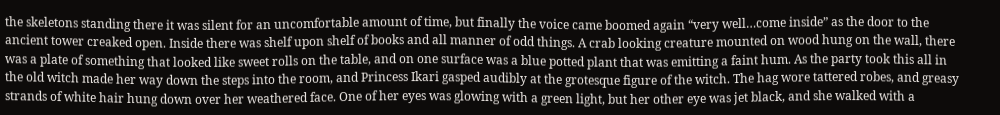the skeletons standing there it was silent for an uncomfortable amount of time, but finally the voice came boomed again “very well…come inside” as the door to the ancient tower creaked open. Inside there was shelf upon shelf of books and all manner of odd things. A crab looking creature mounted on wood hung on the wall, there was a plate of something that looked like sweet rolls on the table, and on one surface was a blue potted plant that was emitting a faint hum. As the party took this all in the old witch made her way down the steps into the room, and Princess Ikari gasped audibly at the grotesque figure of the witch. The hag wore tattered robes, and greasy strands of white hair hung down over her weathered face. One of her eyes was glowing with a green light, but her other eye was jet black, and she walked with a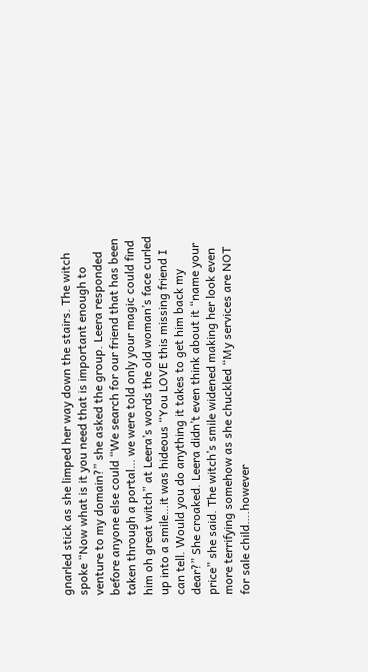gnarled stick as she limped her way down the stairs. The witch spoke “Now what is it you need that is important enough to venture to my domain?” she asked the group. Leera responded before anyone else could “We search for our friend that has been taken through a portal… we were told only your magic could find him oh great witch” at Leera’s words the old woman’s face curled up into a smile…it was hideous “You LOVE this missing friend I can tell. Would you do anything it takes to get him back my dear?” She croaked. Leera didn’t even think about it “name your price” she said. The witch’s smile widened making her look even more terrifying somehow as she chuckled “My services are NOT for sale child….however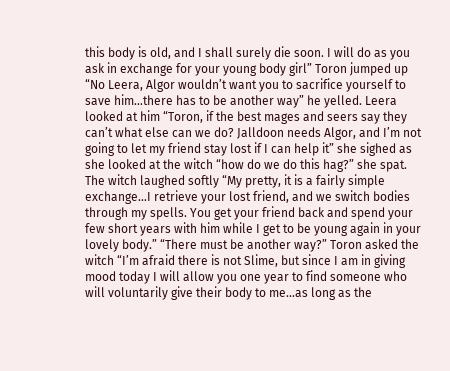this body is old, and I shall surely die soon. I will do as you ask in exchange for your young body girl” Toron jumped up “No Leera, Algor wouldn’t want you to sacrifice yourself to save him…there has to be another way” he yelled. Leera looked at him “Toron, if the best mages and seers say they can’t what else can we do? Jalldoon needs Algor, and I’m not going to let my friend stay lost if I can help it” she sighed as she looked at the witch “how do we do this hag?” she spat. The witch laughed softly “My pretty, it is a fairly simple exchange…I retrieve your lost friend, and we switch bodies through my spells. You get your friend back and spend your few short years with him while I get to be young again in your lovely body.” “There must be another way?” Toron asked the witch “I’m afraid there is not Slime, but since I am in giving mood today I will allow you one year to find someone who will voluntarily give their body to me…as long as the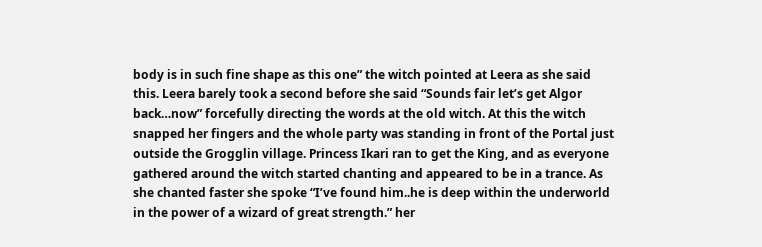body is in such fine shape as this one” the witch pointed at Leera as she said this. Leera barely took a second before she said “Sounds fair let’s get Algor back…now” forcefully directing the words at the old witch. At this the witch snapped her fingers and the whole party was standing in front of the Portal just outside the Grogglin village. Princess Ikari ran to get the King, and as everyone gathered around the witch started chanting and appeared to be in a trance. As she chanted faster she spoke “I’ve found him..he is deep within the underworld in the power of a wizard of great strength.” her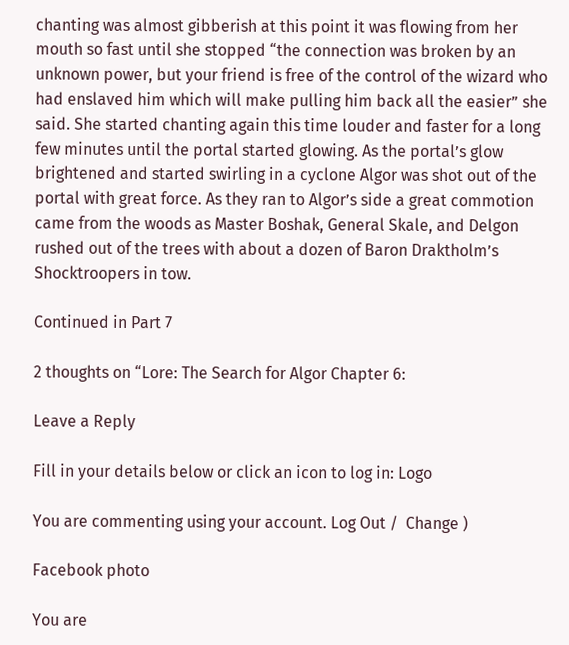chanting was almost gibberish at this point it was flowing from her mouth so fast until she stopped “the connection was broken by an unknown power, but your friend is free of the control of the wizard who had enslaved him which will make pulling him back all the easier” she said. She started chanting again this time louder and faster for a long few minutes until the portal started glowing. As the portal’s glow brightened and started swirling in a cyclone Algor was shot out of the portal with great force. As they ran to Algor’s side a great commotion came from the woods as Master Boshak, General Skale, and Delgon rushed out of the trees with about a dozen of Baron Draktholm’s Shocktroopers in tow.

Continued in Part 7

2 thoughts on “Lore: The Search for Algor Chapter 6:

Leave a Reply

Fill in your details below or click an icon to log in: Logo

You are commenting using your account. Log Out /  Change )

Facebook photo

You are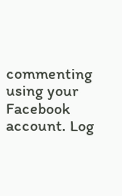commenting using your Facebook account. Log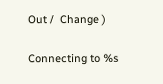Out /  Change )

Connecting to %s